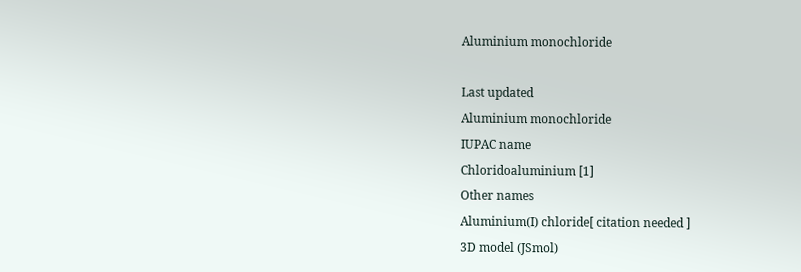Aluminium monochloride

Last updated
Aluminium monochloride
IUPAC name
Chloridoaluminium [1]
Other names
Aluminium(I) chloride[ citation needed ]
3D model (JSmol)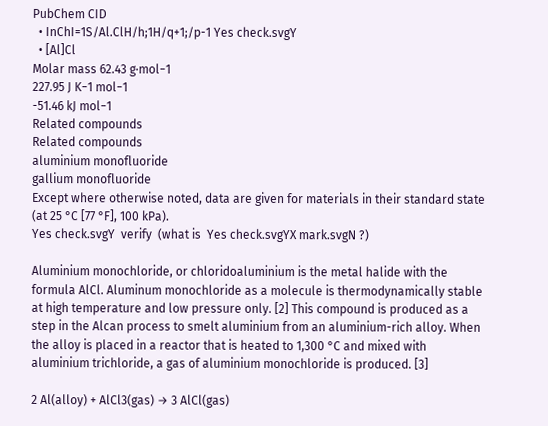PubChem CID
  • InChI=1S/Al.ClH/h;1H/q+1;/p-1 Yes check.svgY
  • [Al]Cl
Molar mass 62.43 g·mol−1
227.95 J K−1 mol−1
-51.46 kJ mol−1
Related compounds
Related compounds
aluminium monofluoride
gallium monofluoride
Except where otherwise noted, data are given for materials in their standard state (at 25 °C [77 °F], 100 kPa).
Yes check.svgY  verify  (what is  Yes check.svgYX mark.svgN ?)

Aluminium monochloride, or chloridoaluminium is the metal halide with the formula AlCl. Aluminum monochloride as a molecule is thermodynamically stable at high temperature and low pressure only. [2] This compound is produced as a step in the Alcan process to smelt aluminium from an aluminium-rich alloy. When the alloy is placed in a reactor that is heated to 1,300 °C and mixed with aluminium trichloride, a gas of aluminium monochloride is produced. [3]

2 Al(alloy) + AlCl3(gas) → 3 AlCl(gas)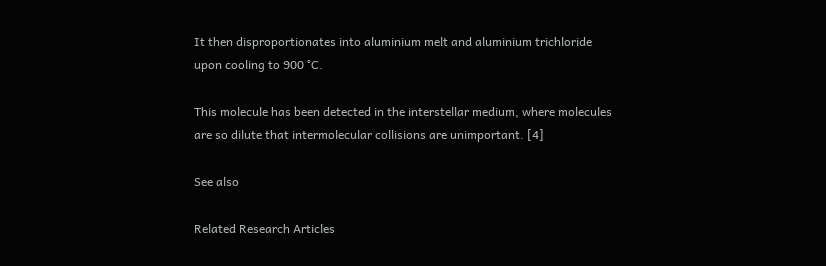It then disproportionates into aluminium melt and aluminium trichloride upon cooling to 900 °C.

This molecule has been detected in the interstellar medium, where molecules are so dilute that intermolecular collisions are unimportant. [4]

See also

Related Research Articles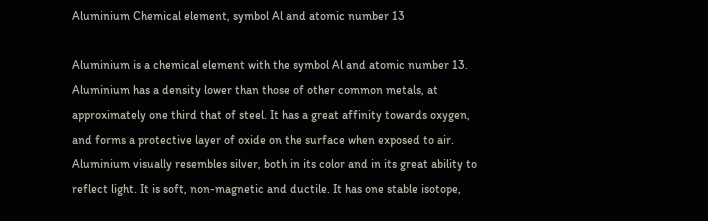Aluminium Chemical element, symbol Al and atomic number 13

Aluminium is a chemical element with the symbol Al and atomic number 13. Aluminium has a density lower than those of other common metals, at approximately one third that of steel. It has a great affinity towards oxygen, and forms a protective layer of oxide on the surface when exposed to air. Aluminium visually resembles silver, both in its color and in its great ability to reflect light. It is soft, non-magnetic and ductile. It has one stable isotope,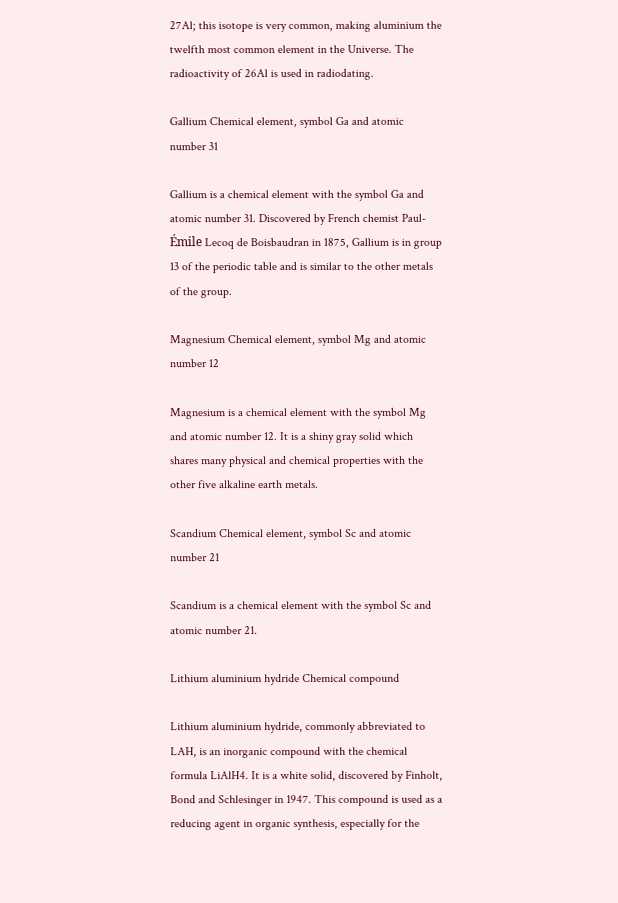27Al; this isotope is very common, making aluminium the twelfth most common element in the Universe. The radioactivity of 26Al is used in radiodating.

Gallium Chemical element, symbol Ga and atomic number 31

Gallium is a chemical element with the symbol Ga and atomic number 31. Discovered by French chemist Paul-Émile Lecoq de Boisbaudran in 1875, Gallium is in group 13 of the periodic table and is similar to the other metals of the group.

Magnesium Chemical element, symbol Mg and atomic number 12

Magnesium is a chemical element with the symbol Mg and atomic number 12. It is a shiny gray solid which shares many physical and chemical properties with the other five alkaline earth metals.

Scandium Chemical element, symbol Sc and atomic number 21

Scandium is a chemical element with the symbol Sc and atomic number 21.

Lithium aluminium hydride Chemical compound

Lithium aluminium hydride, commonly abbreviated to LAH, is an inorganic compound with the chemical formula LiAlH4. It is a white solid, discovered by Finholt, Bond and Schlesinger in 1947. This compound is used as a reducing agent in organic synthesis, especially for the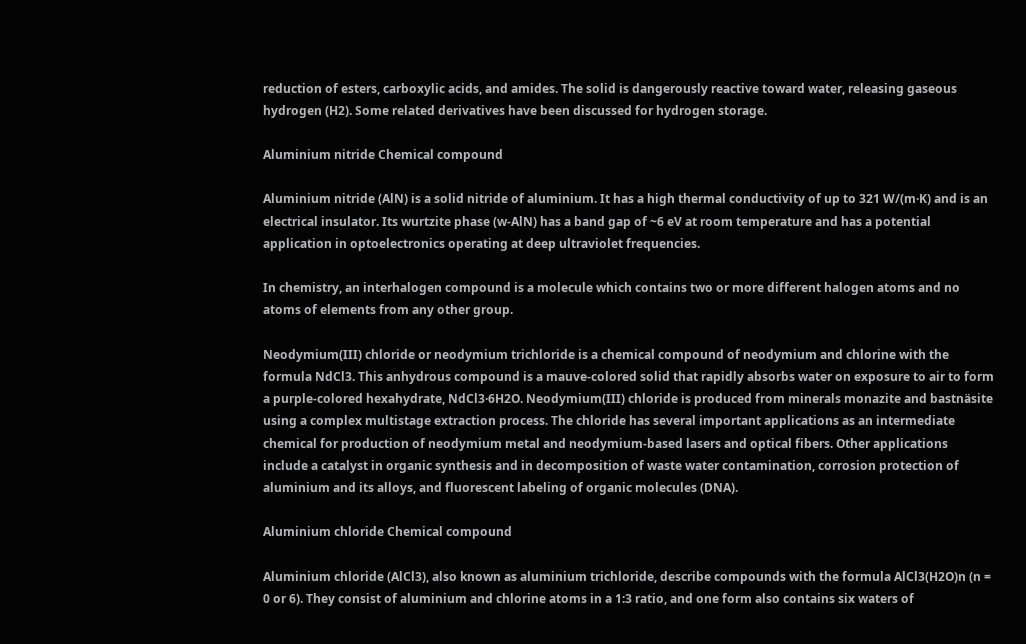reduction of esters, carboxylic acids, and amides. The solid is dangerously reactive toward water, releasing gaseous hydrogen (H2). Some related derivatives have been discussed for hydrogen storage.

Aluminium nitride Chemical compound

Aluminium nitride (AlN) is a solid nitride of aluminium. It has a high thermal conductivity of up to 321 W/(m·K) and is an electrical insulator. Its wurtzite phase (w-AlN) has a band gap of ~6 eV at room temperature and has a potential application in optoelectronics operating at deep ultraviolet frequencies.

In chemistry, an interhalogen compound is a molecule which contains two or more different halogen atoms and no atoms of elements from any other group.

Neodymium(III) chloride or neodymium trichloride is a chemical compound of neodymium and chlorine with the formula NdCl3. This anhydrous compound is a mauve-colored solid that rapidly absorbs water on exposure to air to form a purple-colored hexahydrate, NdCl3·6H2O. Neodymium(III) chloride is produced from minerals monazite and bastnäsite using a complex multistage extraction process. The chloride has several important applications as an intermediate chemical for production of neodymium metal and neodymium-based lasers and optical fibers. Other applications include a catalyst in organic synthesis and in decomposition of waste water contamination, corrosion protection of aluminium and its alloys, and fluorescent labeling of organic molecules (DNA).

Aluminium chloride Chemical compound

Aluminium chloride (AlCl3), also known as aluminium trichloride, describe compounds with the formula AlCl3(H2O)n (n = 0 or 6). They consist of aluminium and chlorine atoms in a 1:3 ratio, and one form also contains six waters of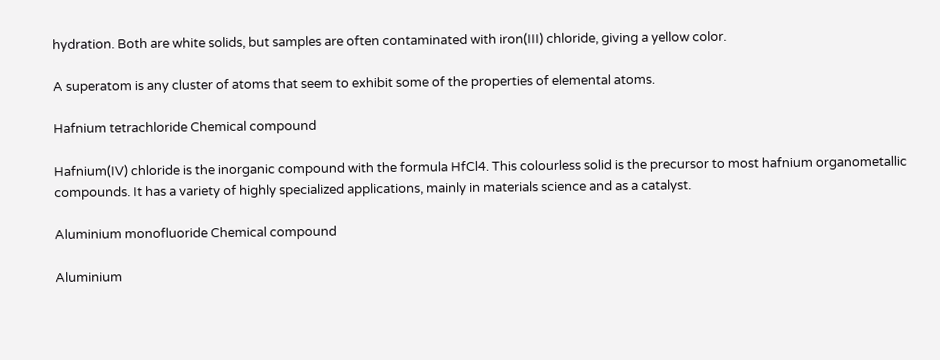hydration. Both are white solids, but samples are often contaminated with iron(III) chloride, giving a yellow color.

A superatom is any cluster of atoms that seem to exhibit some of the properties of elemental atoms.

Hafnium tetrachloride Chemical compound

Hafnium(IV) chloride is the inorganic compound with the formula HfCl4. This colourless solid is the precursor to most hafnium organometallic compounds. It has a variety of highly specialized applications, mainly in materials science and as a catalyst.

Aluminium monofluoride Chemical compound

Aluminium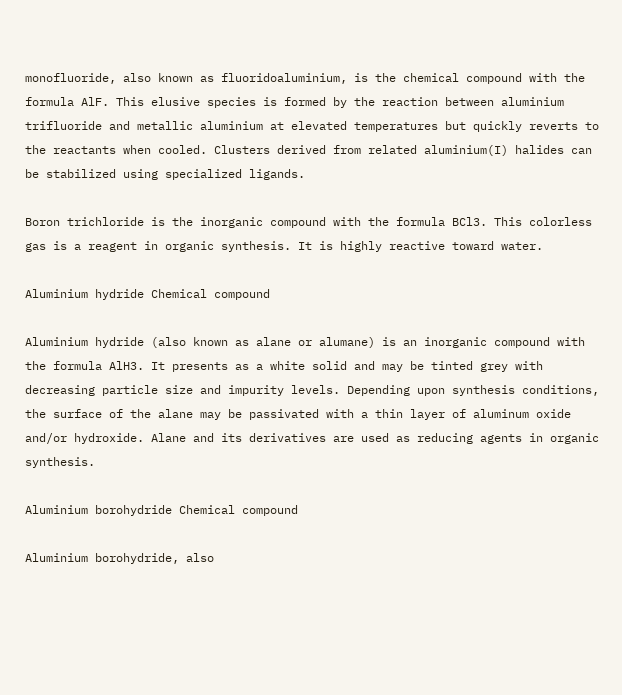monofluoride, also known as fluoridoaluminium, is the chemical compound with the formula AlF. This elusive species is formed by the reaction between aluminium trifluoride and metallic aluminium at elevated temperatures but quickly reverts to the reactants when cooled. Clusters derived from related aluminium(I) halides can be stabilized using specialized ligands.

Boron trichloride is the inorganic compound with the formula BCl3. This colorless gas is a reagent in organic synthesis. It is highly reactive toward water.

Aluminium hydride Chemical compound

Aluminium hydride (also known as alane or alumane) is an inorganic compound with the formula AlH3. It presents as a white solid and may be tinted grey with decreasing particle size and impurity levels. Depending upon synthesis conditions, the surface of the alane may be passivated with a thin layer of aluminum oxide and/or hydroxide. Alane and its derivatives are used as reducing agents in organic synthesis.

Aluminium borohydride Chemical compound

Aluminium borohydride, also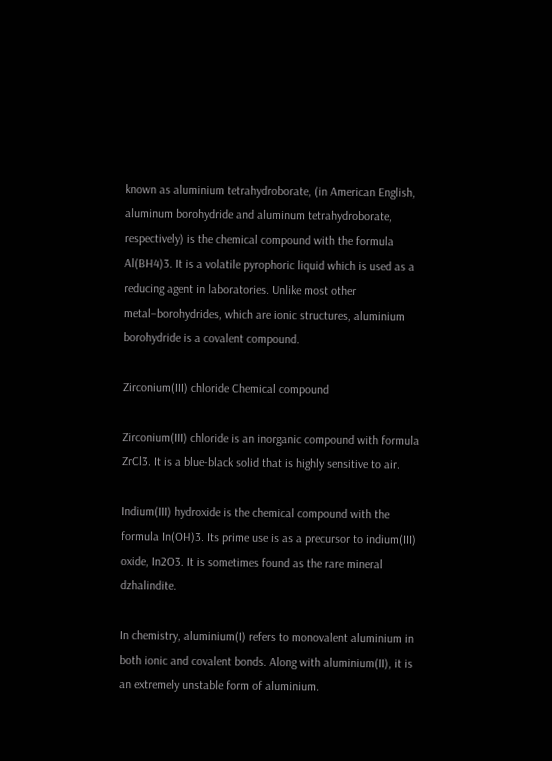known as aluminium tetrahydroborate, (in American English, aluminum borohydride and aluminum tetrahydroborate, respectively) is the chemical compound with the formula Al(BH4)3. It is a volatile pyrophoric liquid which is used as a reducing agent in laboratories. Unlike most other metal–borohydrides, which are ionic structures, aluminium borohydride is a covalent compound.

Zirconium(III) chloride Chemical compound

Zirconium(III) chloride is an inorganic compound with formula ZrCl3. It is a blue-black solid that is highly sensitive to air.

Indium(III) hydroxide is the chemical compound with the formula In(OH)3. Its prime use is as a precursor to indium(III) oxide, In2O3. It is sometimes found as the rare mineral dzhalindite.

In chemistry, aluminium(I) refers to monovalent aluminium in both ionic and covalent bonds. Along with aluminium(II), it is an extremely unstable form of aluminium.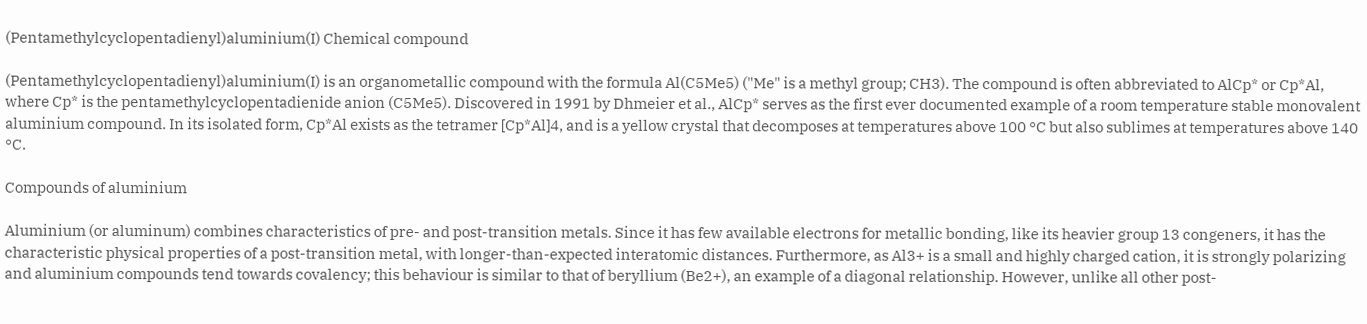(Pentamethylcyclopentadienyl)aluminium(I) Chemical compound

(Pentamethylcyclopentadienyl)aluminium(I) is an organometallic compound with the formula Al(C5Me5) ("Me" is a methyl group; CH3). The compound is often abbreviated to AlCp* or Cp*Al, where Cp* is the pentamethylcyclopentadienide anion (C5Me5). Discovered in 1991 by Dhmeier et al., AlCp* serves as the first ever documented example of a room temperature stable monovalent aluminium compound. In its isolated form, Cp*Al exists as the tetramer [Cp*Al]4, and is a yellow crystal that decomposes at temperatures above 100 °C but also sublimes at temperatures above 140 °C.

Compounds of aluminium

Aluminium (or aluminum) combines characteristics of pre- and post-transition metals. Since it has few available electrons for metallic bonding, like its heavier group 13 congeners, it has the characteristic physical properties of a post-transition metal, with longer-than-expected interatomic distances. Furthermore, as Al3+ is a small and highly charged cation, it is strongly polarizing and aluminium compounds tend towards covalency; this behaviour is similar to that of beryllium (Be2+), an example of a diagonal relationship. However, unlike all other post-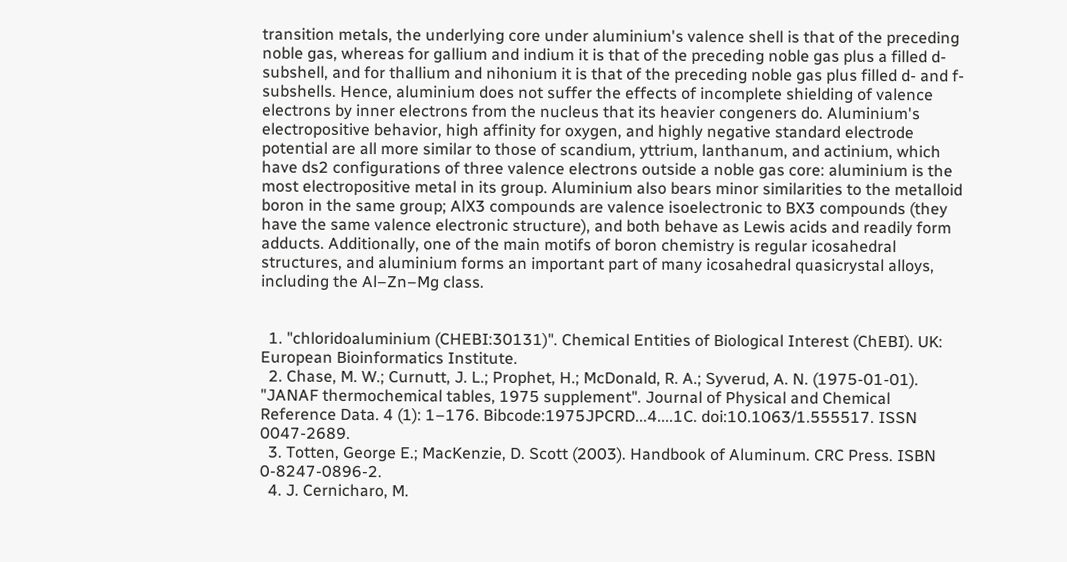transition metals, the underlying core under aluminium's valence shell is that of the preceding noble gas, whereas for gallium and indium it is that of the preceding noble gas plus a filled d-subshell, and for thallium and nihonium it is that of the preceding noble gas plus filled d- and f-subshells. Hence, aluminium does not suffer the effects of incomplete shielding of valence electrons by inner electrons from the nucleus that its heavier congeners do. Aluminium's electropositive behavior, high affinity for oxygen, and highly negative standard electrode potential are all more similar to those of scandium, yttrium, lanthanum, and actinium, which have ds2 configurations of three valence electrons outside a noble gas core: aluminium is the most electropositive metal in its group. Aluminium also bears minor similarities to the metalloid boron in the same group; AlX3 compounds are valence isoelectronic to BX3 compounds (they have the same valence electronic structure), and both behave as Lewis acids and readily form adducts. Additionally, one of the main motifs of boron chemistry is regular icosahedral structures, and aluminium forms an important part of many icosahedral quasicrystal alloys, including the Al–Zn–Mg class.


  1. "chloridoaluminium (CHEBI:30131)". Chemical Entities of Biological Interest (ChEBI). UK: European Bioinformatics Institute.
  2. Chase, M. W.; Curnutt, J. L.; Prophet, H.; McDonald, R. A.; Syverud, A. N. (1975-01-01). "JANAF thermochemical tables, 1975 supplement". Journal of Physical and Chemical Reference Data. 4 (1): 1–176. Bibcode:1975JPCRD...4....1C. doi:10.1063/1.555517. ISSN   0047-2689.
  3. Totten, George E.; MacKenzie, D. Scott (2003). Handbook of Aluminum. CRC Press. ISBN   0-8247-0896-2.
  4. J. Cernicharo, M.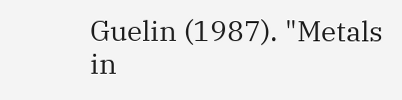Guelin (1987). "Metals in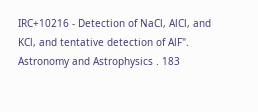IRC+10216 - Detection of NaCl, AlCl, and KCl, and tentative detection of AlF". Astronomy and Astrophysics . 183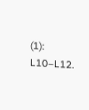(1): L10–L12.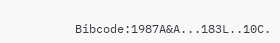Bibcode:1987A&A...183L..10C.